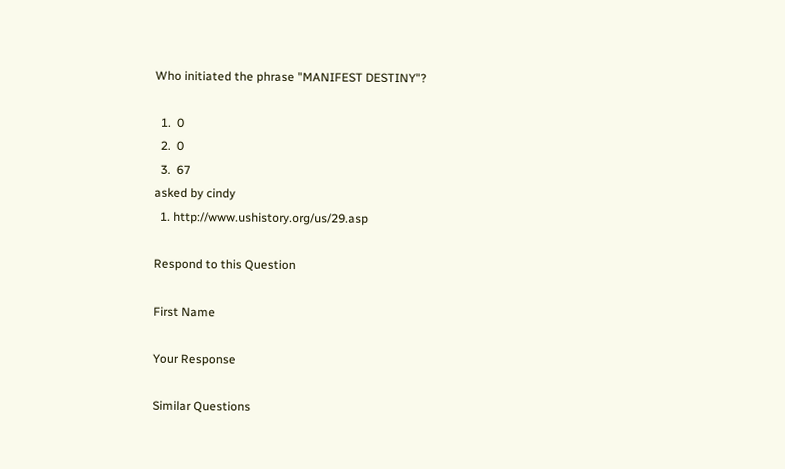Who initiated the phrase "MANIFEST DESTINY"?

  1.  0
  2.  0
  3.  67
asked by cindy
  1. http://www.ushistory.org/us/29.asp

Respond to this Question

First Name

Your Response

Similar Questions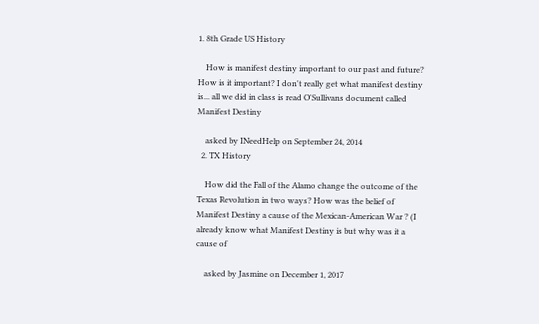1. 8th Grade US History

    How is manifest destiny important to our past and future? How is it important? I don't really get what manifest destiny is... all we did in class is read O'Sullivans document called Manifest Destiny

    asked by INeedHelp on September 24, 2014
  2. TX History

    How did the Fall of the Alamo change the outcome of the Texas Revolution in two ways? How was the belief of Manifest Destiny a cause of the Mexican-American War ? (I already know what Manifest Destiny is but why was it a cause of

    asked by Jasmine on December 1, 2017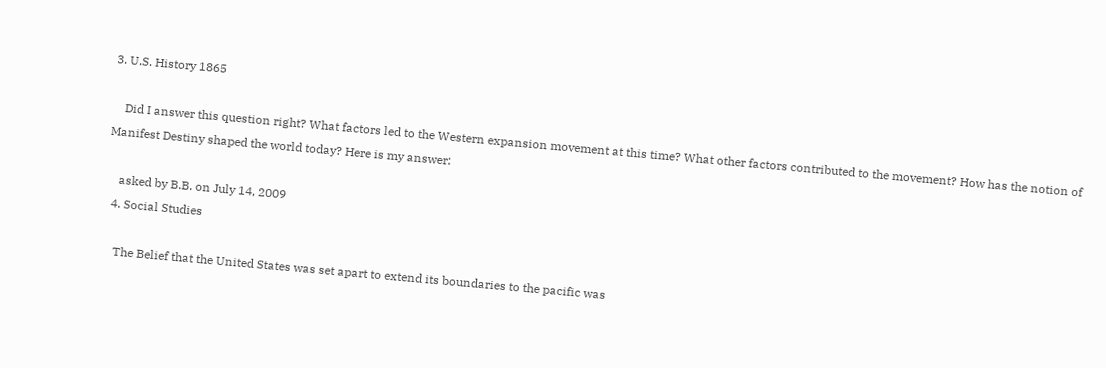3. U.S. History 1865

    Did I answer this question right? What factors led to the Western expansion movement at this time? What other factors contributed to the movement? How has the notion of Manifest Destiny shaped the world today? Here is my answer:

    asked by B.B. on July 14, 2009
  4. Social Studies

    The Belief that the United States was set apart to extend its boundaries to the pacific was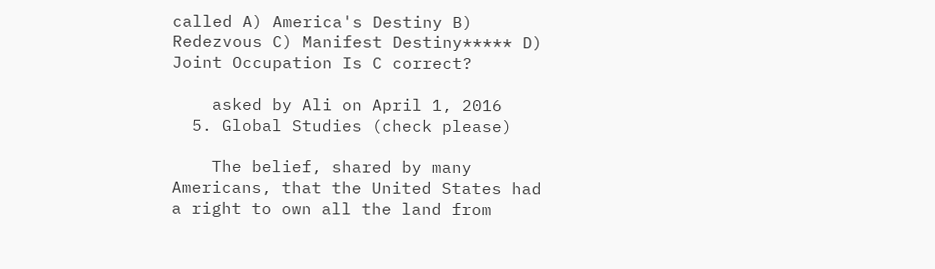called A) America's Destiny B) Redezvous C) Manifest Destiny***** D) Joint Occupation Is C correct?

    asked by Ali on April 1, 2016
  5. Global Studies (check please)

    The belief, shared by many Americans, that the United States had a right to own all the land from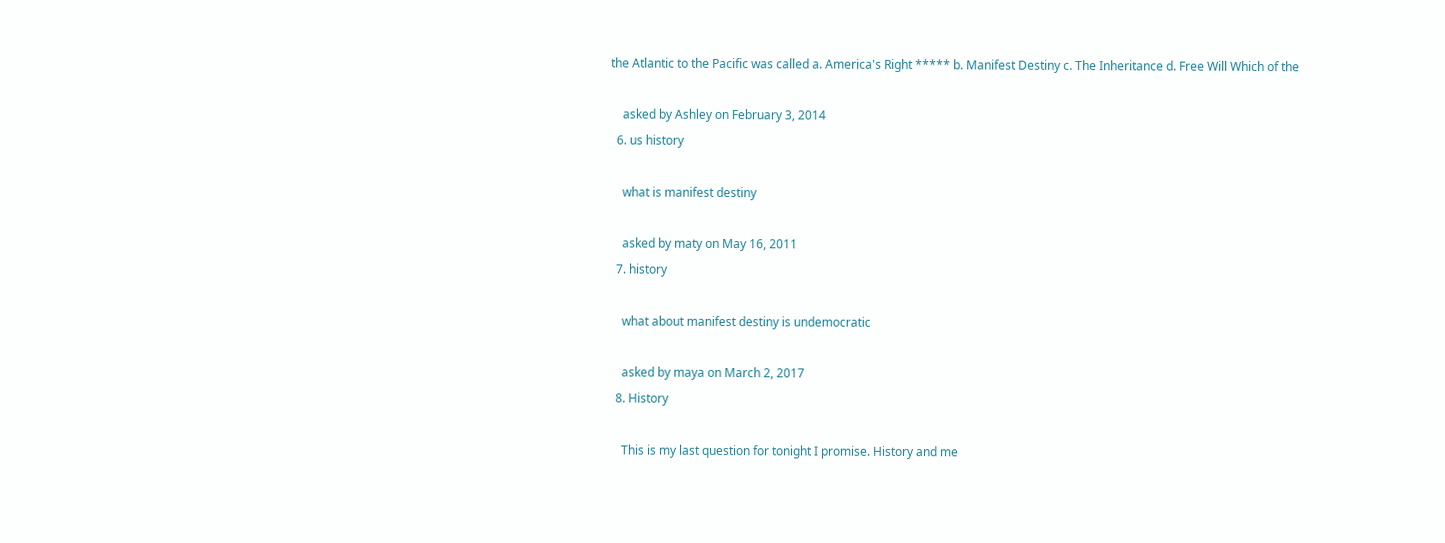the Atlantic to the Pacific was called a. America's Right ***** b. Manifest Destiny c. The Inheritance d. Free Will Which of the

    asked by Ashley on February 3, 2014
  6. us history

    what is manifest destiny

    asked by maty on May 16, 2011
  7. history

    what about manifest destiny is undemocratic

    asked by maya on March 2, 2017
  8. History

    This is my last question for tonight I promise. History and me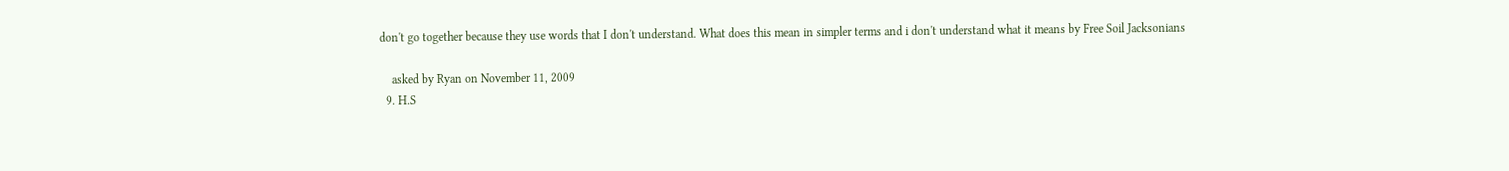don't go together because they use words that I don't understand. What does this mean in simpler terms and i don't understand what it means by Free Soil Jacksonians

    asked by Ryan on November 11, 2009
  9. H.S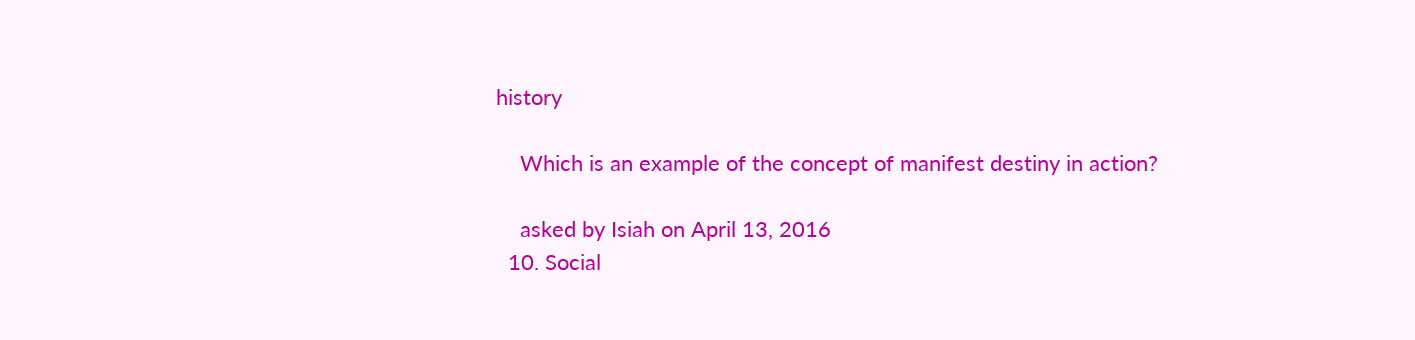history

    Which is an example of the concept of manifest destiny in action?

    asked by Isiah on April 13, 2016
  10. Social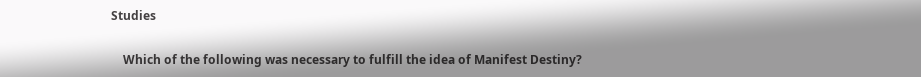Studies

    Which of the following was necessary to fulfill the idea of Manifest Destiny?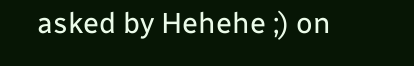asked by Hehehe ;) on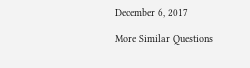December 6, 2017

More Similar Questions